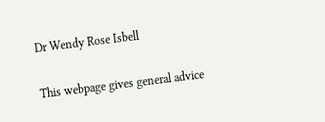Dr Wendy Rose Isbell

This webpage gives general advice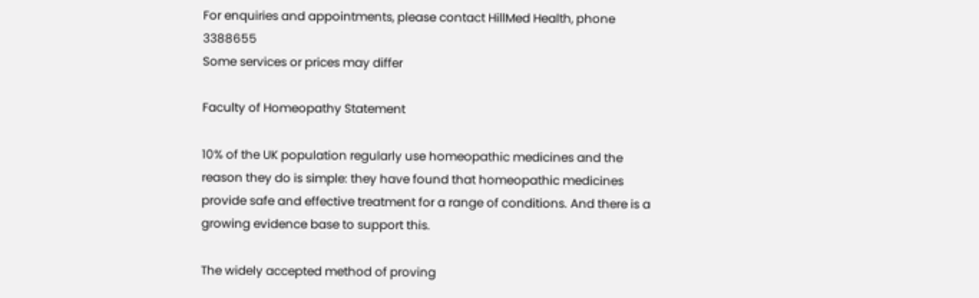For enquiries and appointments, please contact HillMed Health, phone 3388655
Some services or prices may differ

Faculty of Homeopathy Statement

10% of the UK population regularly use homeopathic medicines and the reason they do is simple: they have found that homeopathic medicines provide safe and effective treatment for a range of conditions. And there is a growing evidence base to support this.

The widely accepted method of proving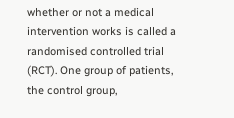whether or not a medical intervention works is called a randomised controlled trial (RCT). One group of patients, the control group,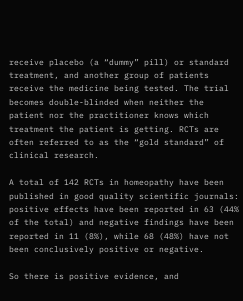receive placebo (a “dummy” pill) or standard treatment, and another group of patients receive the medicine being tested. The trial becomes double-blinded when neither the patient nor the practitioner knows which treatment the patient is getting. RCTs are often referred to as the “gold standard” of clinical research.

A total of 142 RCTs in homeopathy have been published in good quality scientific journals: positive effects have been reported in 63 (44% of the total) and negative findings have been reported in 11 (8%), while 68 (48%) have not been conclusively positive or negative.

So there is positive evidence, and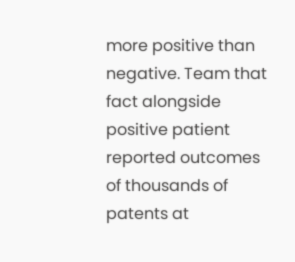more positive than negative. Team that fact alongside positive patient reported outcomes of thousands of patents at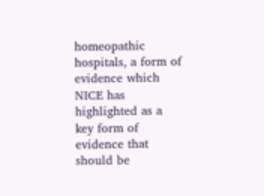homeopathic hospitals, a form of evidence which NICE has highlighted as a key form of evidence that should be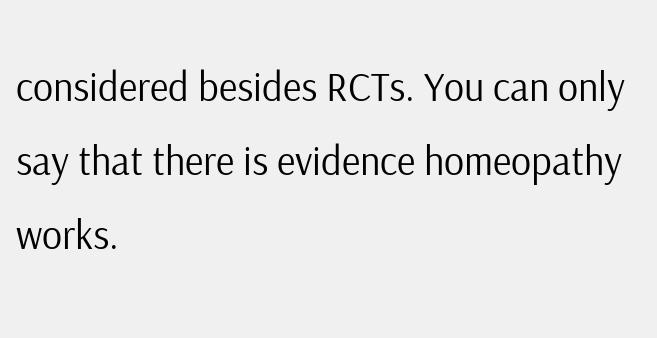considered besides RCTs. You can only say that there is evidence homeopathy works.